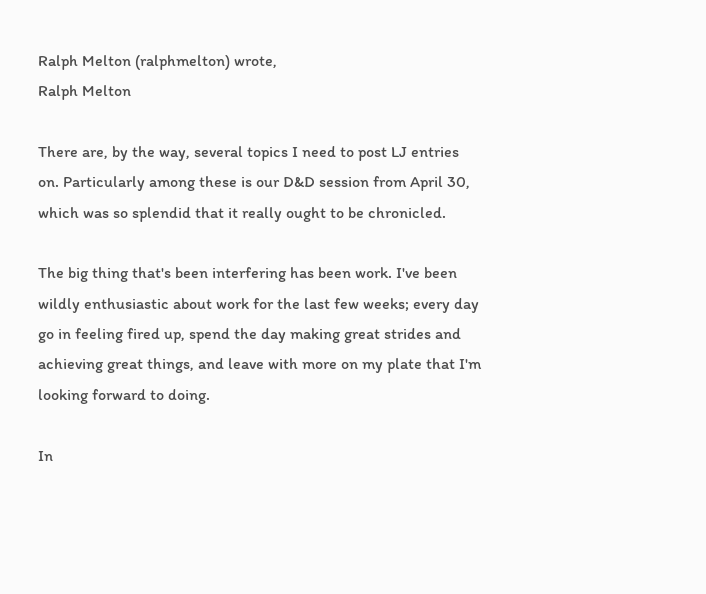Ralph Melton (ralphmelton) wrote,
Ralph Melton

There are, by the way, several topics I need to post LJ entries on. Particularly among these is our D&D session from April 30, which was so splendid that it really ought to be chronicled.

The big thing that's been interfering has been work. I've been wildly enthusiastic about work for the last few weeks; every day go in feeling fired up, spend the day making great strides and achieving great things, and leave with more on my plate that I'm looking forward to doing.

In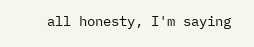all honesty, I'm saying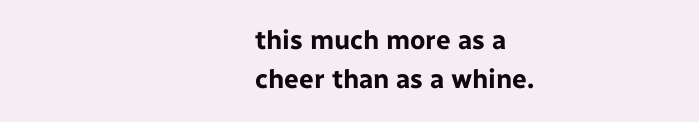this much more as a cheer than as a whine.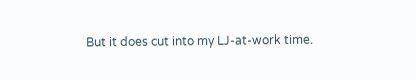But it does cut into my LJ-at-work time.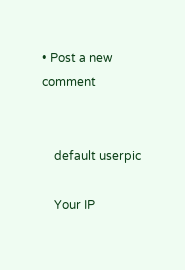• Post a new comment


    default userpic

    Your IP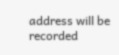address will be recorded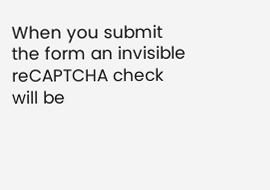When you submit the form an invisible reCAPTCHA check will be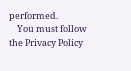performed.
    You must follow the Privacy Policy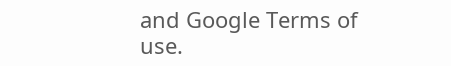and Google Terms of use.